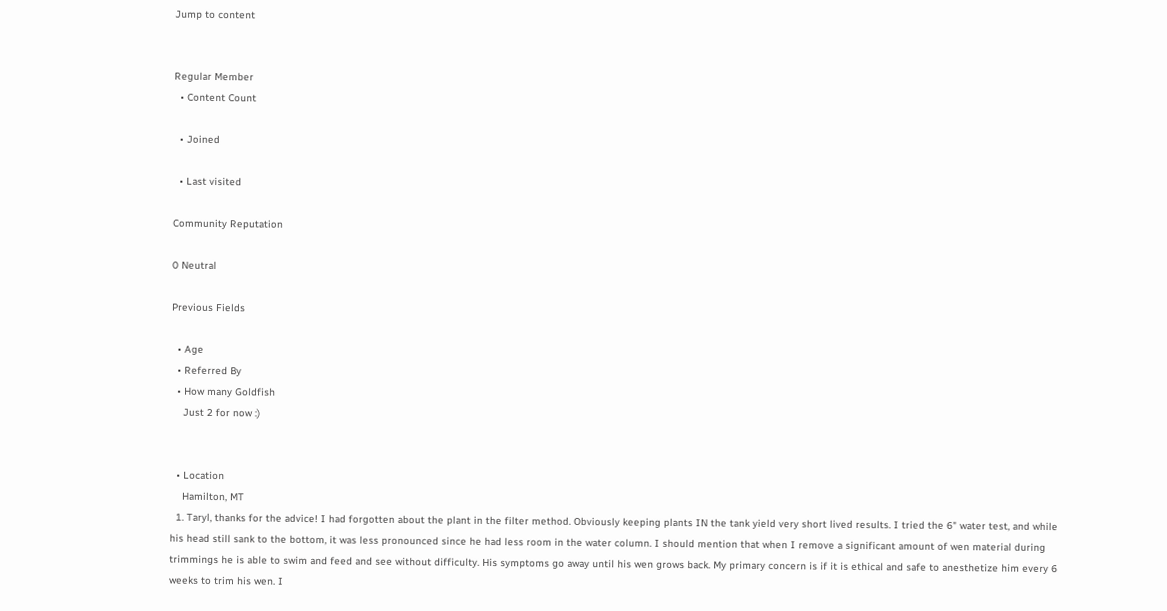Jump to content


Regular Member
  • Content Count

  • Joined

  • Last visited

Community Reputation

0 Neutral

Previous Fields

  • Age
  • Referred By
  • How many Goldfish
    Just 2 for now :)


  • Location
    Hamilton, MT
  1. Taryl, thanks for the advice! I had forgotten about the plant in the filter method. Obviously keeping plants IN the tank yield very short lived results. I tried the 6" water test, and while his head still sank to the bottom, it was less pronounced since he had less room in the water column. I should mention that when I remove a significant amount of wen material during trimmings he is able to swim and feed and see without difficulty. His symptoms go away until his wen grows back. My primary concern is if it is ethical and safe to anesthetize him every 6 weeks to trim his wen. I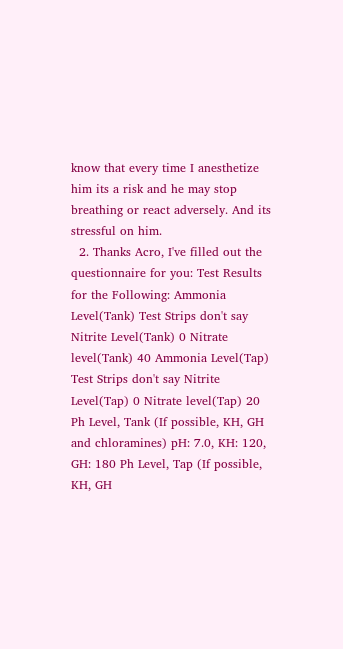know that every time I anesthetize him its a risk and he may stop breathing or react adversely. And its stressful on him.
  2. Thanks Acro, I've filled out the questionnaire for you: Test Results for the Following: Ammonia Level(Tank) Test Strips don't say Nitrite Level(Tank) 0 Nitrate level(Tank) 40 Ammonia Level(Tap) Test Strips don't say Nitrite Level(Tap) 0 Nitrate level(Tap) 20 Ph Level, Tank (If possible, KH, GH and chloramines) pH: 7.0, KH: 120, GH: 180 Ph Level, Tap (If possible, KH, GH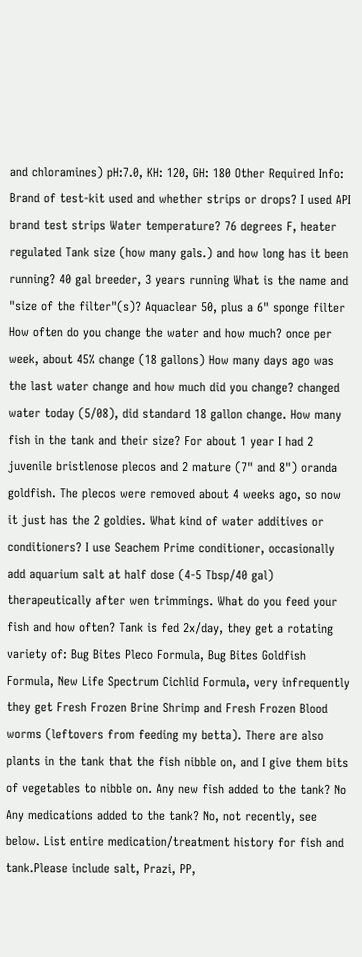and chloramines) pH:7.0, KH: 120, GH: 180 Other Required Info: Brand of test-kit used and whether strips or drops? I used API brand test strips Water temperature? 76 degrees F, heater regulated Tank size (how many gals.) and how long has it been running? 40 gal breeder, 3 years running What is the name and "size of the filter"(s)? Aquaclear 50, plus a 6" sponge filter How often do you change the water and how much? once per week, about 45% change (18 gallons) How many days ago was the last water change and how much did you change? changed water today (5/08), did standard 18 gallon change. How many fish in the tank and their size? For about 1 year I had 2 juvenile bristlenose plecos and 2 mature (7" and 8") oranda goldfish. The plecos were removed about 4 weeks ago, so now it just has the 2 goldies. What kind of water additives or conditioners? I use Seachem Prime conditioner, occasionally add aquarium salt at half dose (4-5 Tbsp/40 gal) therapeutically after wen trimmings. What do you feed your fish and how often? Tank is fed 2x/day, they get a rotating variety of: Bug Bites Pleco Formula, Bug Bites Goldfish Formula, New Life Spectrum Cichlid Formula, very infrequently they get Fresh Frozen Brine Shrimp and Fresh Frozen Blood worms (leftovers from feeding my betta). There are also plants in the tank that the fish nibble on, and I give them bits of vegetables to nibble on. Any new fish added to the tank? No Any medications added to the tank? No, not recently, see below. List entire medication/treatment history for fish and tank.Please include salt, Prazi, PP,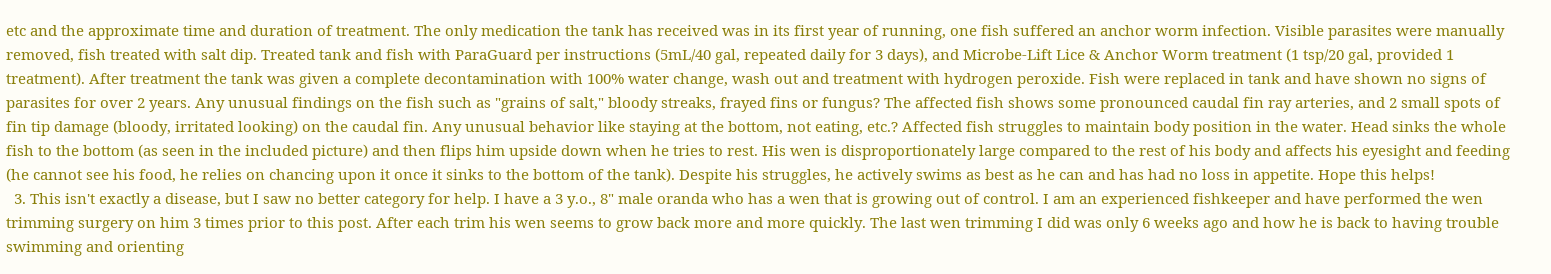etc and the approximate time and duration of treatment. The only medication the tank has received was in its first year of running, one fish suffered an anchor worm infection. Visible parasites were manually removed, fish treated with salt dip. Treated tank and fish with ParaGuard per instructions (5mL/40 gal, repeated daily for 3 days), and Microbe-Lift Lice & Anchor Worm treatment (1 tsp/20 gal, provided 1 treatment). After treatment the tank was given a complete decontamination with 100% water change, wash out and treatment with hydrogen peroxide. Fish were replaced in tank and have shown no signs of parasites for over 2 years. Any unusual findings on the fish such as "grains of salt," bloody streaks, frayed fins or fungus? The affected fish shows some pronounced caudal fin ray arteries, and 2 small spots of fin tip damage (bloody, irritated looking) on the caudal fin. Any unusual behavior like staying at the bottom, not eating, etc.? Affected fish struggles to maintain body position in the water. Head sinks the whole fish to the bottom (as seen in the included picture) and then flips him upside down when he tries to rest. His wen is disproportionately large compared to the rest of his body and affects his eyesight and feeding (he cannot see his food, he relies on chancing upon it once it sinks to the bottom of the tank). Despite his struggles, he actively swims as best as he can and has had no loss in appetite. Hope this helps!
  3. This isn't exactly a disease, but I saw no better category for help. I have a 3 y.o., 8" male oranda who has a wen that is growing out of control. I am an experienced fishkeeper and have performed the wen trimming surgery on him 3 times prior to this post. After each trim his wen seems to grow back more and more quickly. The last wen trimming I did was only 6 weeks ago and how he is back to having trouble swimming and orienting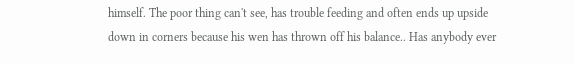himself. The poor thing can't see, has trouble feeding and often ends up upside down in corners because his wen has thrown off his balance.. Has anybody ever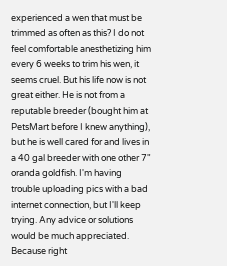experienced a wen that must be trimmed as often as this? I do not feel comfortable anesthetizing him every 6 weeks to trim his wen, it seems cruel. But his life now is not great either. He is not from a reputable breeder (bought him at PetsMart before I knew anything), but he is well cared for and lives in a 40 gal breeder with one other 7" oranda goldfish. I'm having trouble uploading pics with a bad internet connection, but I'll keep trying. Any advice or solutions would be much appreciated. Because right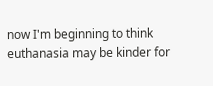now I'm beginning to think euthanasia may be kinder for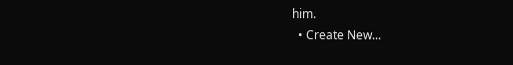him.
  • Create New...